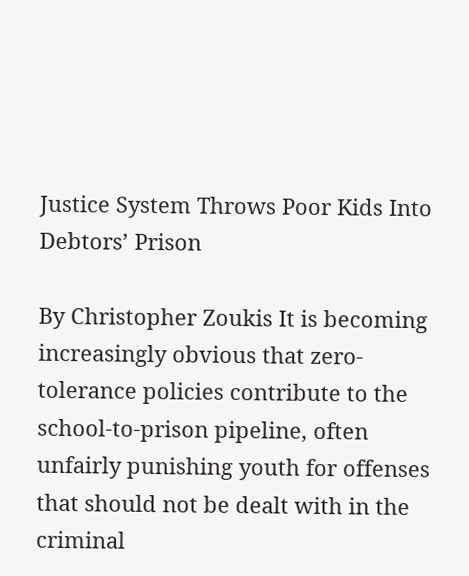Justice System Throws Poor Kids Into Debtors’ Prison

By Christopher Zoukis It is becoming increasingly obvious that zero-tolerance policies contribute to the school-to-prison pipeline, often unfairly punishing youth for offenses that should not be dealt with in the criminal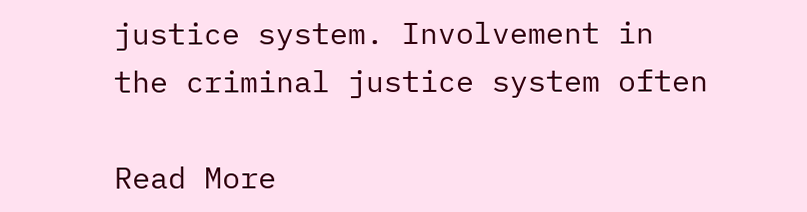justice system. Involvement in the criminal justice system often

Read More